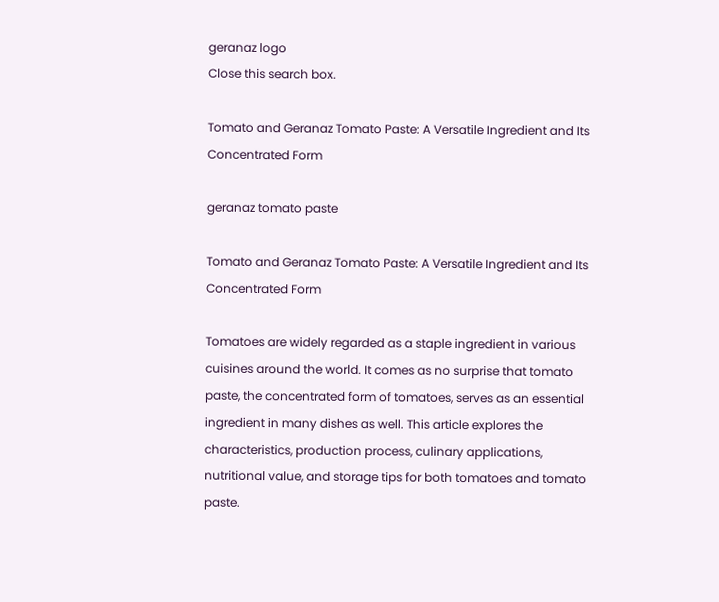geranaz logo
Close this search box.

Tomato and Geranaz Tomato Paste: A Versatile Ingredient and Its Concentrated Form

geranaz tomato paste

Tomato and Geranaz Tomato Paste: A Versatile Ingredient and Its Concentrated Form

Tomatoes are widely regarded as a staple ingredient in various cuisines around the world. It comes as no surprise that tomato paste, the concentrated form of tomatoes, serves as an essential ingredient in many dishes as well. This article explores the characteristics, production process, culinary applications, nutritional value, and storage tips for both tomatoes and tomato paste.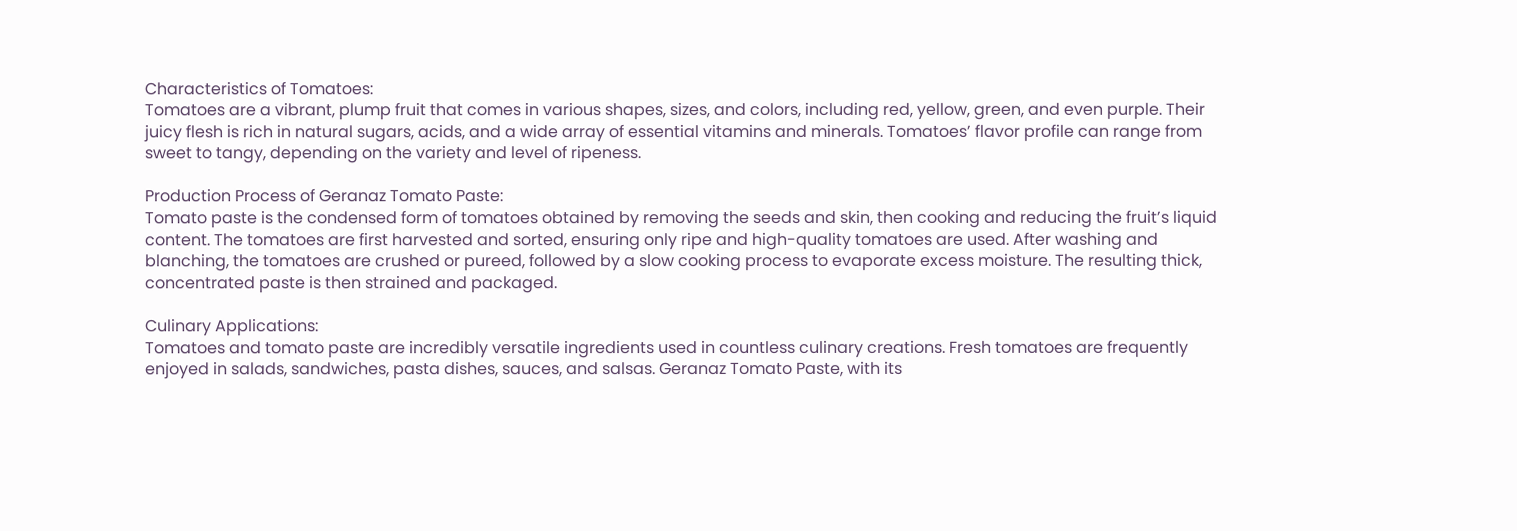Characteristics of Tomatoes:
Tomatoes are a vibrant, plump fruit that comes in various shapes, sizes, and colors, including red, yellow, green, and even purple. Their juicy flesh is rich in natural sugars, acids, and a wide array of essential vitamins and minerals. Tomatoes’ flavor profile can range from sweet to tangy, depending on the variety and level of ripeness.

Production Process of Geranaz Tomato Paste:
Tomato paste is the condensed form of tomatoes obtained by removing the seeds and skin, then cooking and reducing the fruit’s liquid content. The tomatoes are first harvested and sorted, ensuring only ripe and high-quality tomatoes are used. After washing and blanching, the tomatoes are crushed or pureed, followed by a slow cooking process to evaporate excess moisture. The resulting thick, concentrated paste is then strained and packaged.

Culinary Applications:
Tomatoes and tomato paste are incredibly versatile ingredients used in countless culinary creations. Fresh tomatoes are frequently enjoyed in salads, sandwiches, pasta dishes, sauces, and salsas. Geranaz Tomato Paste, with its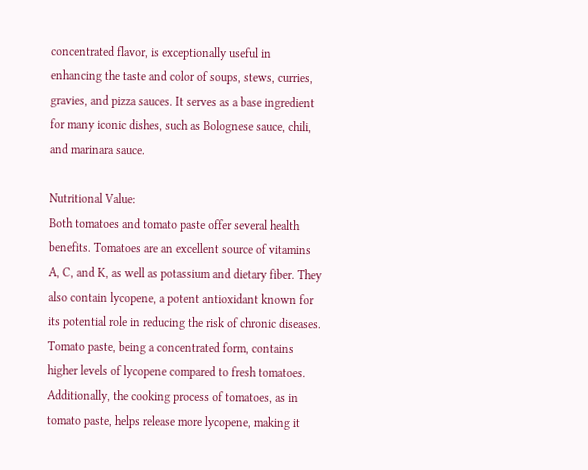concentrated flavor, is exceptionally useful in enhancing the taste and color of soups, stews, curries, gravies, and pizza sauces. It serves as a base ingredient for many iconic dishes, such as Bolognese sauce, chili, and marinara sauce.

Nutritional Value:
Both tomatoes and tomato paste offer several health benefits. Tomatoes are an excellent source of vitamins A, C, and K, as well as potassium and dietary fiber. They also contain lycopene, a potent antioxidant known for its potential role in reducing the risk of chronic diseases. Tomato paste, being a concentrated form, contains higher levels of lycopene compared to fresh tomatoes. Additionally, the cooking process of tomatoes, as in tomato paste, helps release more lycopene, making it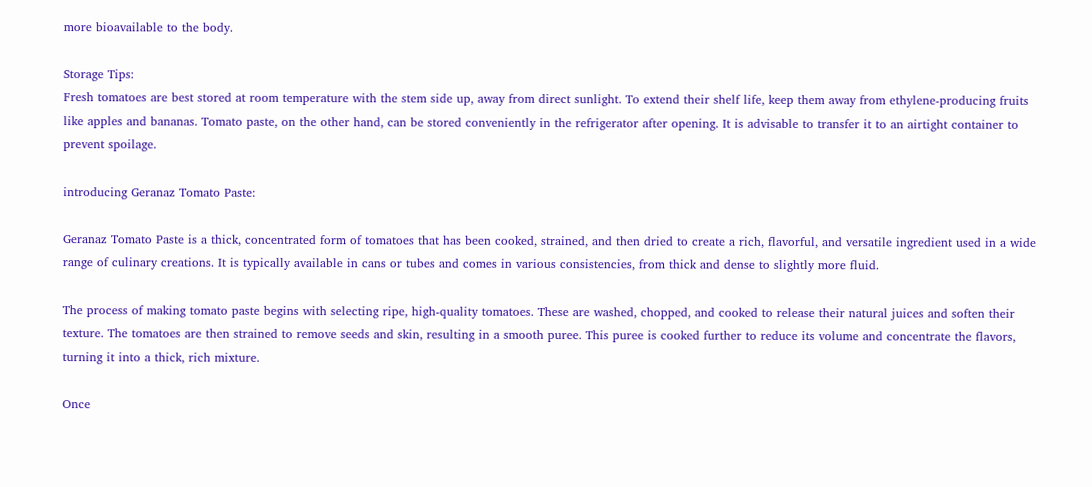more bioavailable to the body.

Storage Tips:
Fresh tomatoes are best stored at room temperature with the stem side up, away from direct sunlight. To extend their shelf life, keep them away from ethylene-producing fruits like apples and bananas. Tomato paste, on the other hand, can be stored conveniently in the refrigerator after opening. It is advisable to transfer it to an airtight container to prevent spoilage.

introducing Geranaz Tomato Paste:

Geranaz Tomato Paste is a thick, concentrated form of tomatoes that has been cooked, strained, and then dried to create a rich, flavorful, and versatile ingredient used in a wide range of culinary creations. It is typically available in cans or tubes and comes in various consistencies, from thick and dense to slightly more fluid.

The process of making tomato paste begins with selecting ripe, high-quality tomatoes. These are washed, chopped, and cooked to release their natural juices and soften their texture. The tomatoes are then strained to remove seeds and skin, resulting in a smooth puree. This puree is cooked further to reduce its volume and concentrate the flavors, turning it into a thick, rich mixture.

Once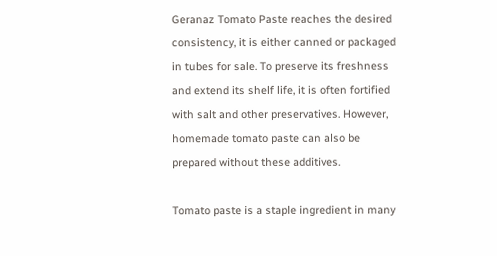Geranaz Tomato Paste reaches the desired consistency, it is either canned or packaged in tubes for sale. To preserve its freshness and extend its shelf life, it is often fortified with salt and other preservatives. However, homemade tomato paste can also be prepared without these additives.

Tomato paste is a staple ingredient in many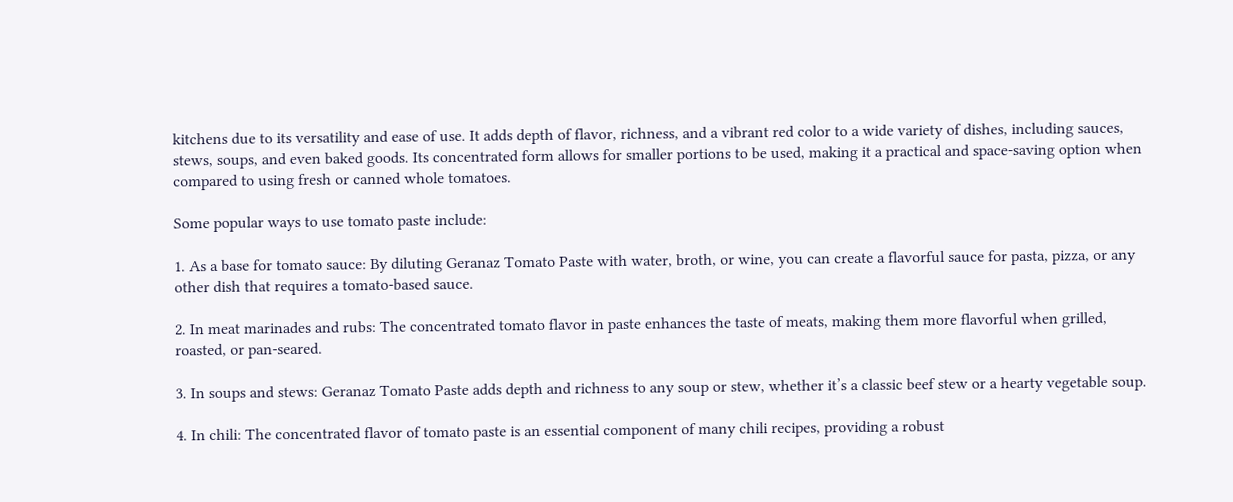kitchens due to its versatility and ease of use. It adds depth of flavor, richness, and a vibrant red color to a wide variety of dishes, including sauces, stews, soups, and even baked goods. Its concentrated form allows for smaller portions to be used, making it a practical and space-saving option when compared to using fresh or canned whole tomatoes.

Some popular ways to use tomato paste include:

1. As a base for tomato sauce: By diluting Geranaz Tomato Paste with water, broth, or wine, you can create a flavorful sauce for pasta, pizza, or any other dish that requires a tomato-based sauce.

2. In meat marinades and rubs: The concentrated tomato flavor in paste enhances the taste of meats, making them more flavorful when grilled, roasted, or pan-seared.

3. In soups and stews: Geranaz Tomato Paste adds depth and richness to any soup or stew, whether it’s a classic beef stew or a hearty vegetable soup.

4. In chili: The concentrated flavor of tomato paste is an essential component of many chili recipes, providing a robust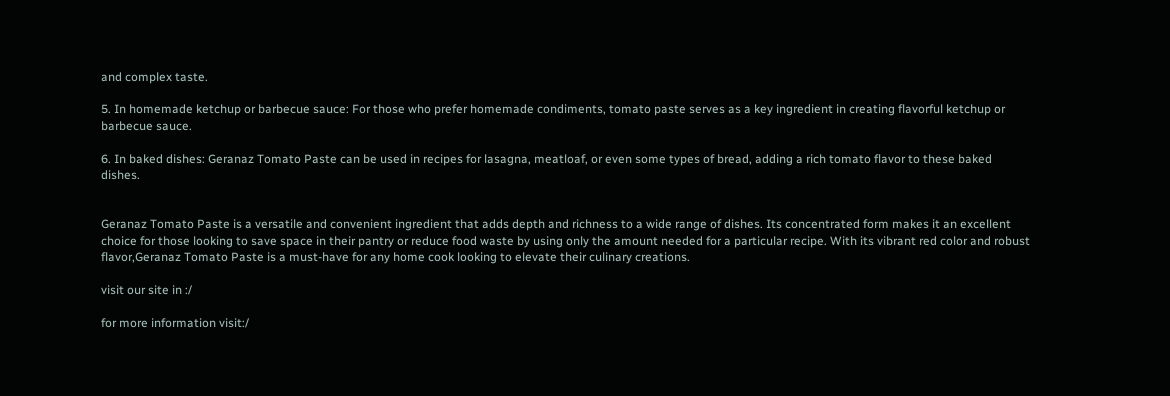and complex taste.

5. In homemade ketchup or barbecue sauce: For those who prefer homemade condiments, tomato paste serves as a key ingredient in creating flavorful ketchup or barbecue sauce.

6. In baked dishes: Geranaz Tomato Paste can be used in recipes for lasagna, meatloaf, or even some types of bread, adding a rich tomato flavor to these baked dishes.


Geranaz Tomato Paste is a versatile and convenient ingredient that adds depth and richness to a wide range of dishes. Its concentrated form makes it an excellent choice for those looking to save space in their pantry or reduce food waste by using only the amount needed for a particular recipe. With its vibrant red color and robust flavor,Geranaz Tomato Paste is a must-have for any home cook looking to elevate their culinary creations.

visit our site in :/

for more information visit:/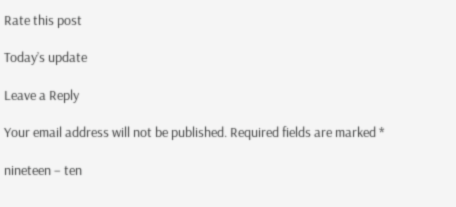Rate this post

Today’s update

Leave a Reply

Your email address will not be published. Required fields are marked *

nineteen − ten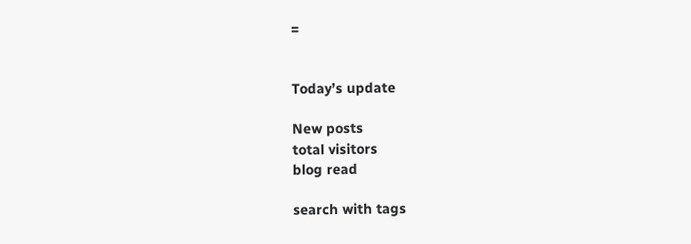=


Today’s update

New posts
total visitors
blog read

search with tags